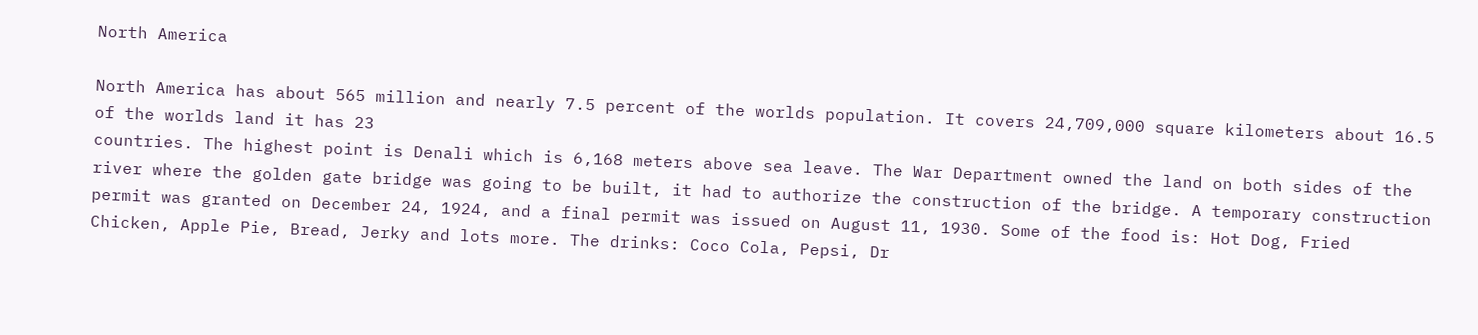North America

North America has about 565 million and nearly 7.5 percent of the worlds population. It covers 24,709,000 square kilometers about 16.5 of the worlds land it has 23
countries. The highest point is Denali which is 6,168 meters above sea leave. The War Department owned the land on both sides of the river where the golden gate bridge was going to be built, it had to authorize the construction of the bridge. A temporary construction permit was granted on December 24, 1924, and a final permit was issued on August 11, 1930. Some of the food is: Hot Dog, Fried Chicken, Apple Pie, Bread, Jerky and lots more. The drinks: Coco Cola, Pepsi, Dr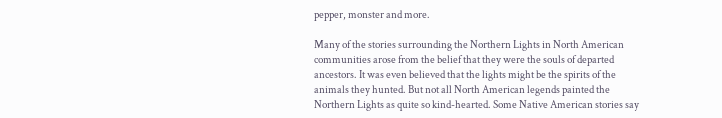pepper, monster and more.

Many of the stories surrounding the Northern Lights in North American communities arose from the belief that they were the souls of departed ancestors. It was even believed that the lights might be the spirits of the animals they hunted. But not all North American legends painted the Northern Lights as quite so kind-hearted. Some Native American stories say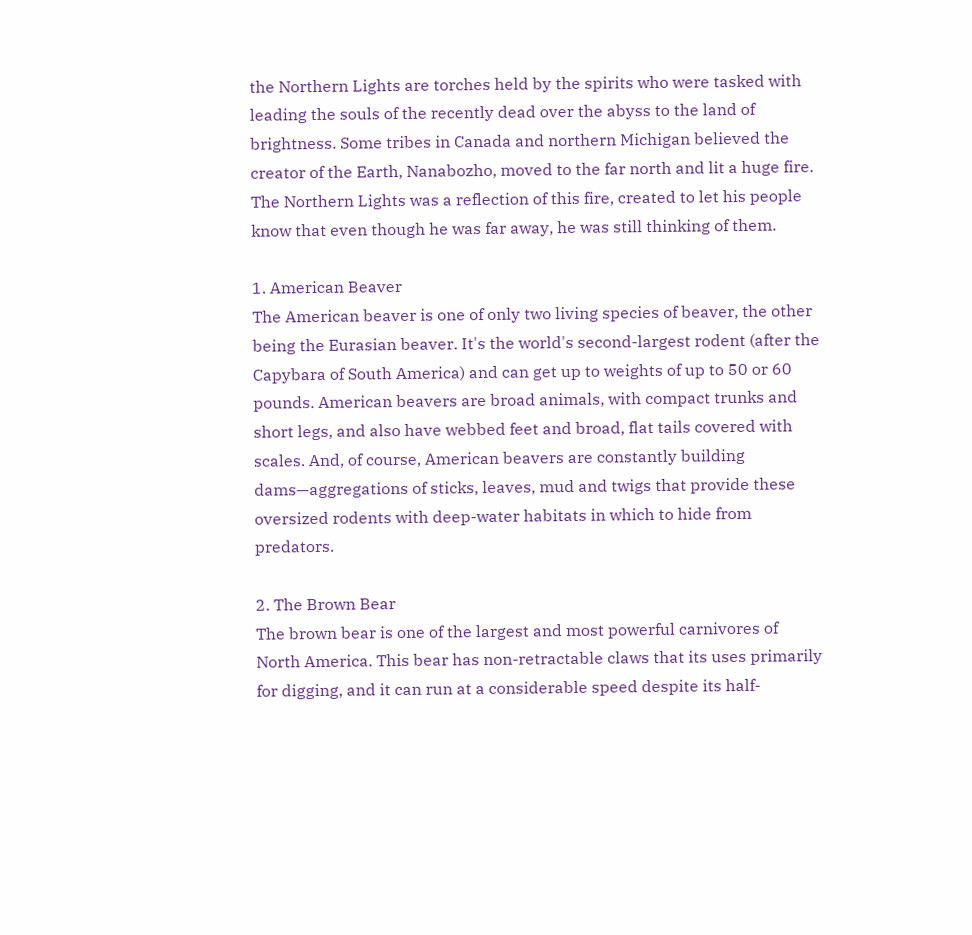the Northern Lights are torches held by the spirits who were tasked with leading the souls of the recently dead over the abyss to the land of brightness. Some tribes in Canada and northern Michigan believed the creator of the Earth, Nanabozho, moved to the far north and lit a huge fire. The Northern Lights was a reflection of this fire, created to let his people know that even though he was far away, he was still thinking of them.

1. American Beaver
The American beaver is one of only two living species of beaver, the other being the Eurasian beaver. It's the world's second-largest rodent (after the Capybara of South America) and can get up to weights of up to 50 or 60 pounds. American beavers are broad animals, with compact trunks and short legs, and also have webbed feet and broad, flat tails covered with scales. And, of course, American beavers are constantly building dams—aggregations of sticks, leaves, mud and twigs that provide these oversized rodents with deep-water habitats in which to hide from predators.

2. The Brown Bear
The brown bear is one of the largest and most powerful carnivores of North America. This bear has non-retractable claws that its uses primarily for digging, and it can run at a considerable speed despite its half-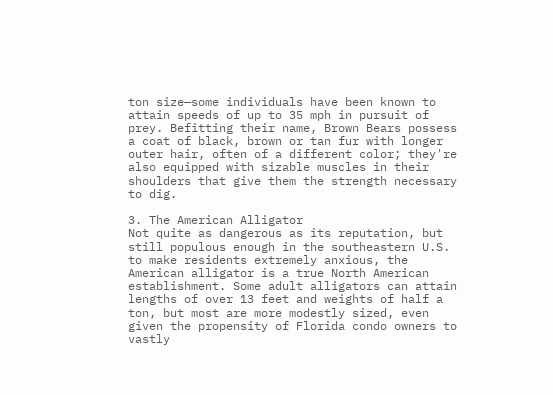ton size—some individuals have been known to attain speeds of up to 35 mph in pursuit of prey. Befitting their name, Brown Bears possess a coat of black, brown or tan fur with longer outer hair, often of a different color; they're also equipped with sizable muscles in their shoulders that give them the strength necessary to dig.

3. The American Alligator
Not quite as dangerous as its reputation, but still populous enough in the southeastern U.S. to make residents extremely anxious, the American alligator is a true North American establishment. Some adult alligators can attain lengths of over 13 feet and weights of half a ton, but most are more modestly sized, even given the propensity of Florida condo owners to vastly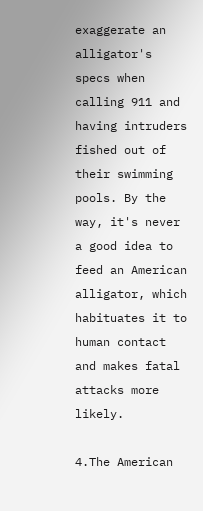exaggerate an alligator's specs when calling 911 and having intruders fished out of their swimming pools. By the way, it's never a good idea to feed an American alligator, which habituates it to human contact and makes fatal attacks more likely.

4.The American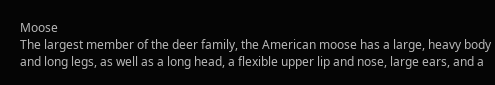Moose
The largest member of the deer family, the American moose has a large, heavy body and long legs, as well as a long head, a flexible upper lip and nose, large ears, and a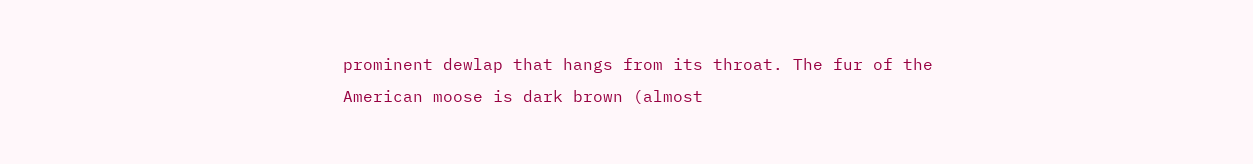prominent dewlap that hangs from its throat. The fur of the American moose is dark brown (almost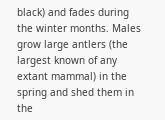black) and fades during the winter months. Males grow large antlers (the largest known of any extant mammal) in the spring and shed them in the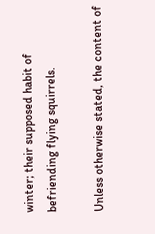winter; their supposed habit of befriending flying squirrels.

Unless otherwise stated, the content of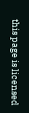this page is licensed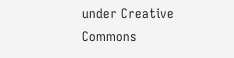under Creative Commons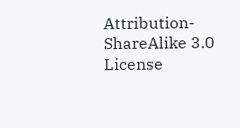Attribution-ShareAlike 3.0 License